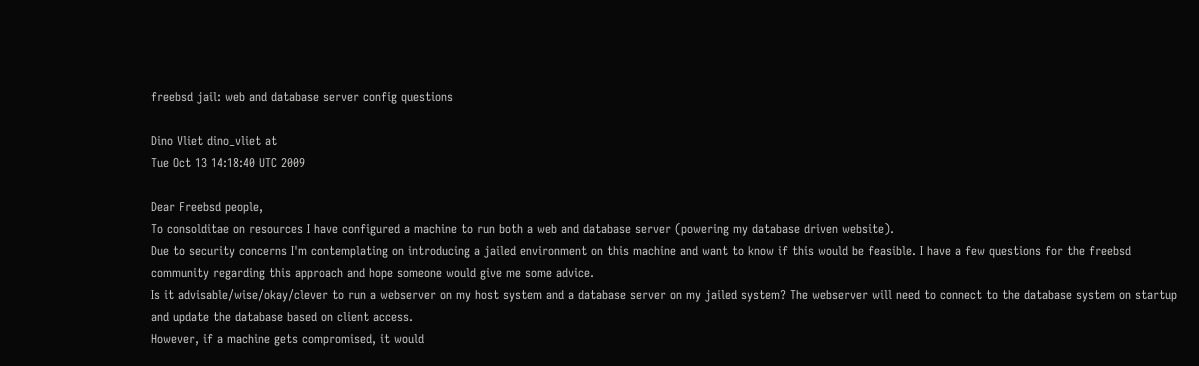freebsd jail: web and database server config questions

Dino Vliet dino_vliet at
Tue Oct 13 14:18:40 UTC 2009

Dear Freebsd people,
To consolditae on resources I have configured a machine to run both a web and database server (powering my database driven website).
Due to security concerns I'm contemplating on introducing a jailed environment on this machine and want to know if this would be feasible. I have a few questions for the freebsd community regarding this approach and hope someone would give me some advice.
Is it advisable/wise/okay/clever to run a webserver on my host system and a database server on my jailed system? The webserver will need to connect to the database system on startup and update the database based on client access.
However, if a machine gets compromised, it would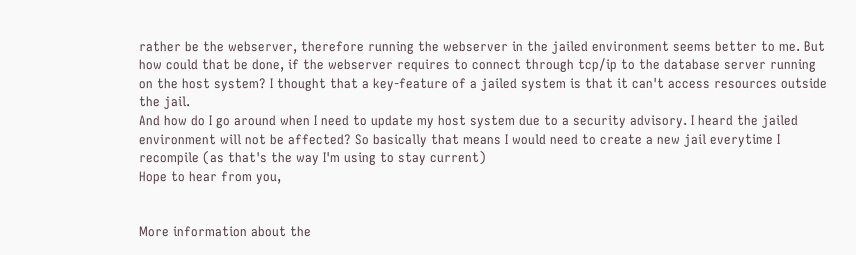rather be the webserver, therefore running the webserver in the jailed environment seems better to me. But how could that be done, if the webserver requires to connect through tcp/ip to the database server running on the host system? I thought that a key-feature of a jailed system is that it can't access resources outside the jail.
And how do I go around when I need to update my host system due to a security advisory. I heard the jailed environment will not be affected? So basically that means I would need to create a new jail everytime I recompile (as that's the way I'm using to stay current)
Hope to hear from you,


More information about the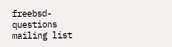freebsd-questions mailing list